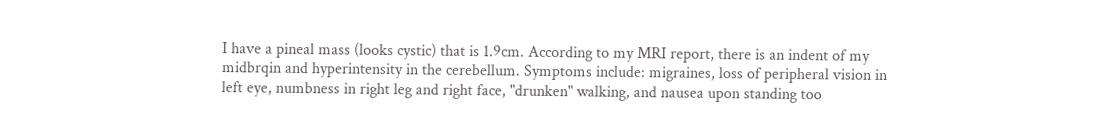I have a pineal mass (looks cystic) that is 1.9cm. According to my MRI report, there is an indent of my midbrqin and hyperintensity in the cerebellum. Symptoms include: migraines, loss of peripheral vision in left eye, numbness in right leg and right face, "drunken" walking, and nausea upon standing too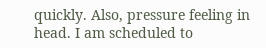quickly. Also, pressure feeling in head. I am scheduled to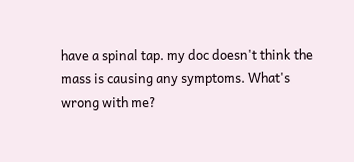have a spinal tap. my doc doesn't think the mass is causing any symptoms. What's wrong with me?